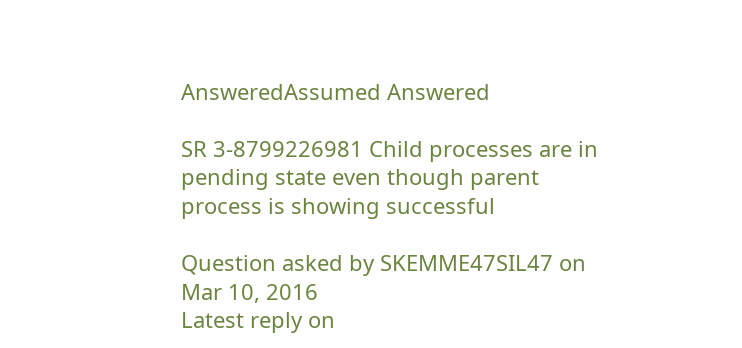AnsweredAssumed Answered

SR 3-8799226981 Child processes are in pending state even though parent process is showing successful

Question asked by SKEMME47SIL47 on Mar 10, 2016
Latest reply on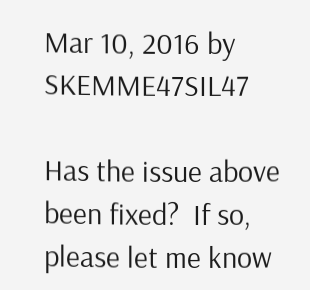Mar 10, 2016 by SKEMME47SIL47

Has the issue above been fixed?  If so, please let me know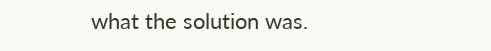what the solution was.